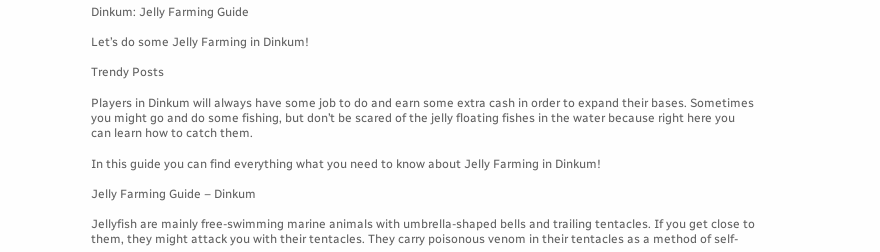Dinkum: Jelly Farming Guide

Let’s do some Jelly Farming in Dinkum!

Trendy Posts

Players in Dinkum will always have some job to do and earn some extra cash in order to expand their bases. Sometimes you might go and do some fishing, but don’t be scared of the jelly floating fishes in the water because right here you can learn how to catch them.

In this guide you can find everything what you need to know about Jelly Farming in Dinkum!

Jelly Farming Guide – Dinkum

Jellyfish are mainly free-swimming marine animals with umbrella-shaped bells and trailing tentacles. If you get close to them, they might attack you with their tentacles. They carry poisonous venom in their tentacles as a method of self-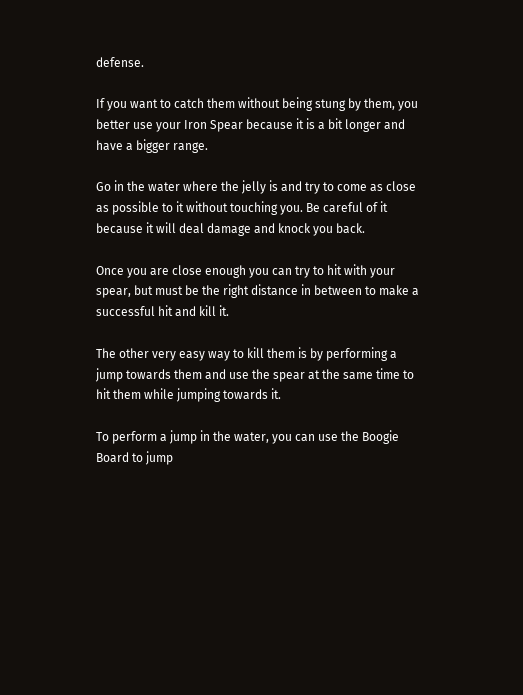defense.

If you want to catch them without being stung by them, you better use your Iron Spear because it is a bit longer and have a bigger range.

Go in the water where the jelly is and try to come as close as possible to it without touching you. Be careful of it because it will deal damage and knock you back.

Once you are close enough you can try to hit with your spear, but must be the right distance in between to make a successful hit and kill it.

The other very easy way to kill them is by performing a jump towards them and use the spear at the same time to hit them while jumping towards it.

To perform a jump in the water, you can use the Boogie Board to jump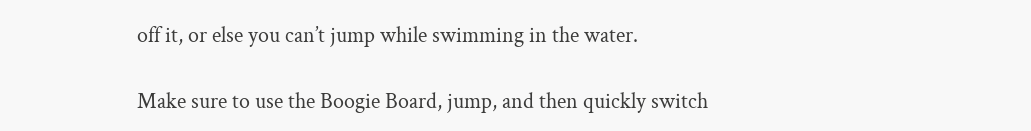off it, or else you can’t jump while swimming in the water.

Make sure to use the Boogie Board, jump, and then quickly switch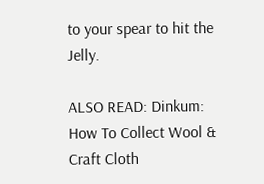to your spear to hit the Jelly.

ALSO READ: Dinkum: How To Collect Wool & Craft Cloth